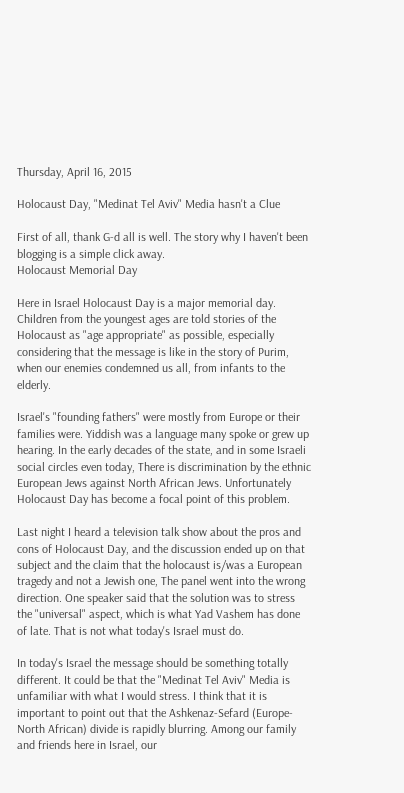Thursday, April 16, 2015

Holocaust Day, "Medinat Tel Aviv" Media hasn't a Clue

First of all, thank G-d all is well. The story why I haven't been blogging is a simple click away.
Holocaust Memorial Day

Here in Israel Holocaust Day is a major memorial day. Children from the youngest ages are told stories of the Holocaust as "age appropriate" as possible, especially considering that the message is like in the story of Purim, when our enemies condemned us all, from infants to the elderly.

Israel's "founding fathers" were mostly from Europe or their families were. Yiddish was a language many spoke or grew up hearing. In the early decades of the state, and in some Israeli social circles even today, There is discrimination by the ethnic European Jews against North African Jews. Unfortunately Holocaust Day has become a focal point of this problem.

Last night I heard a television talk show about the pros and cons of Holocaust Day, and the discussion ended up on that subject and the claim that the holocaust is/was a European tragedy and not a Jewish one, The panel went into the wrong direction. One speaker said that the solution was to stress the "universal" aspect, which is what Yad Vashem has done of late. That is not what today's Israel must do.

In today's Israel the message should be something totally different. It could be that the "Medinat Tel Aviv" Media is unfamiliar with what I would stress. I think that it is important to point out that the Ashkenaz-Sefard (Europe-North African) divide is rapidly blurring. Among our family and friends here in Israel, our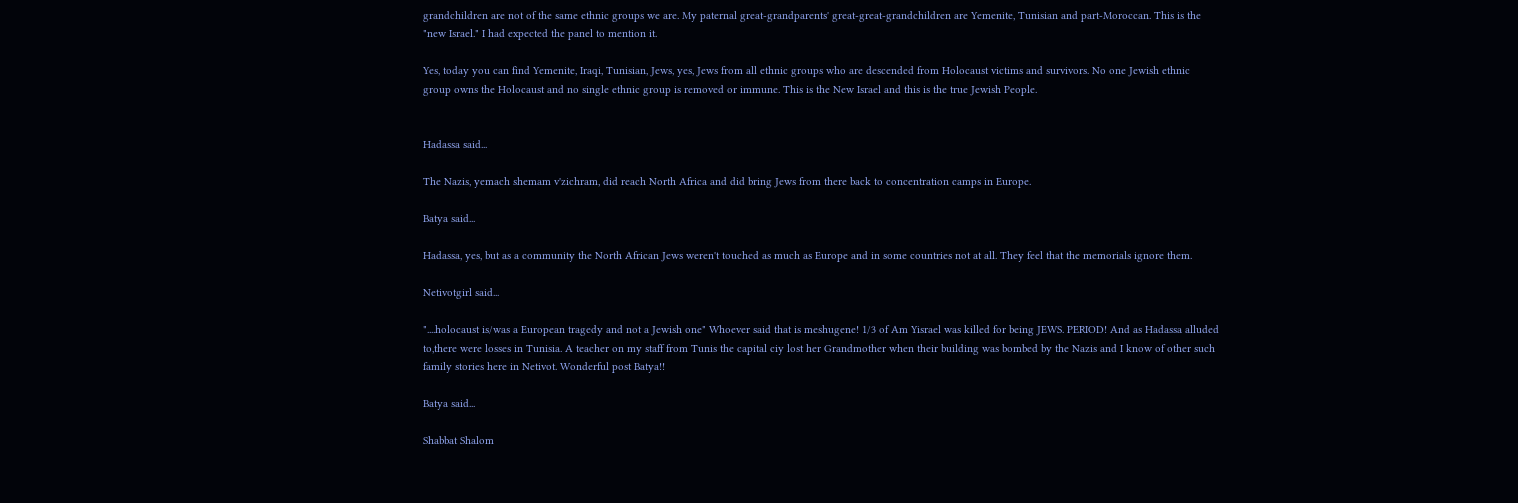grandchildren are not of the same ethnic groups we are. My paternal great-grandparents' great-great-grandchildren are Yemenite, Tunisian and part-Moroccan. This is the "new Israel." I had expected the panel to mention it.

Yes, today you can find Yemenite, Iraqi, Tunisian, Jews, yes, Jews from all ethnic groups who are descended from Holocaust victims and survivors. No one Jewish ethnic group owns the Holocaust and no single ethnic group is removed or immune. This is the New Israel and this is the true Jewish People.


Hadassa said...

The Nazis, yemach shemam v'zichram, did reach North Africa and did bring Jews from there back to concentration camps in Europe.

Batya said...

Hadassa, yes, but as a community the North African Jews weren't touched as much as Europe and in some countries not at all. They feel that the memorials ignore them.

Netivotgirl said...

"....holocaust is/was a European tragedy and not a Jewish one" Whoever said that is meshugene! 1/3 of Am Yisrael was killed for being JEWS. PERIOD! And as Hadassa alluded to,there were losses in Tunisia. A teacher on my staff from Tunis the capital ciy lost her Grandmother when their building was bombed by the Nazis and I know of other such family stories here in Netivot. Wonderful post Batya!!

Batya said...

Shabbat Shalom